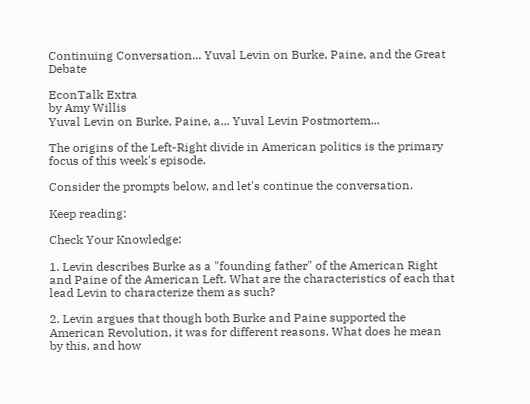Continuing Conversation... Yuval Levin on Burke, Paine, and the Great Debate

EconTalk Extra
by Amy Willis
Yuval Levin on Burke, Paine, a... Yuval Levin Postmortem...

The origins of the Left-Right divide in American politics is the primary focus of this week's episode.

Consider the prompts below, and let's continue the conversation.

Keep reading:

Check Your Knowledge:

1. Levin describes Burke as a "founding father" of the American Right and Paine of the American Left. What are the characteristics of each that lead Levin to characterize them as such?

2. Levin argues that though both Burke and Paine supported the American Revolution, it was for different reasons. What does he mean by this, and how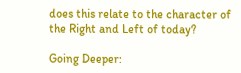does this relate to the character of the Right and Left of today?

Going Deeper: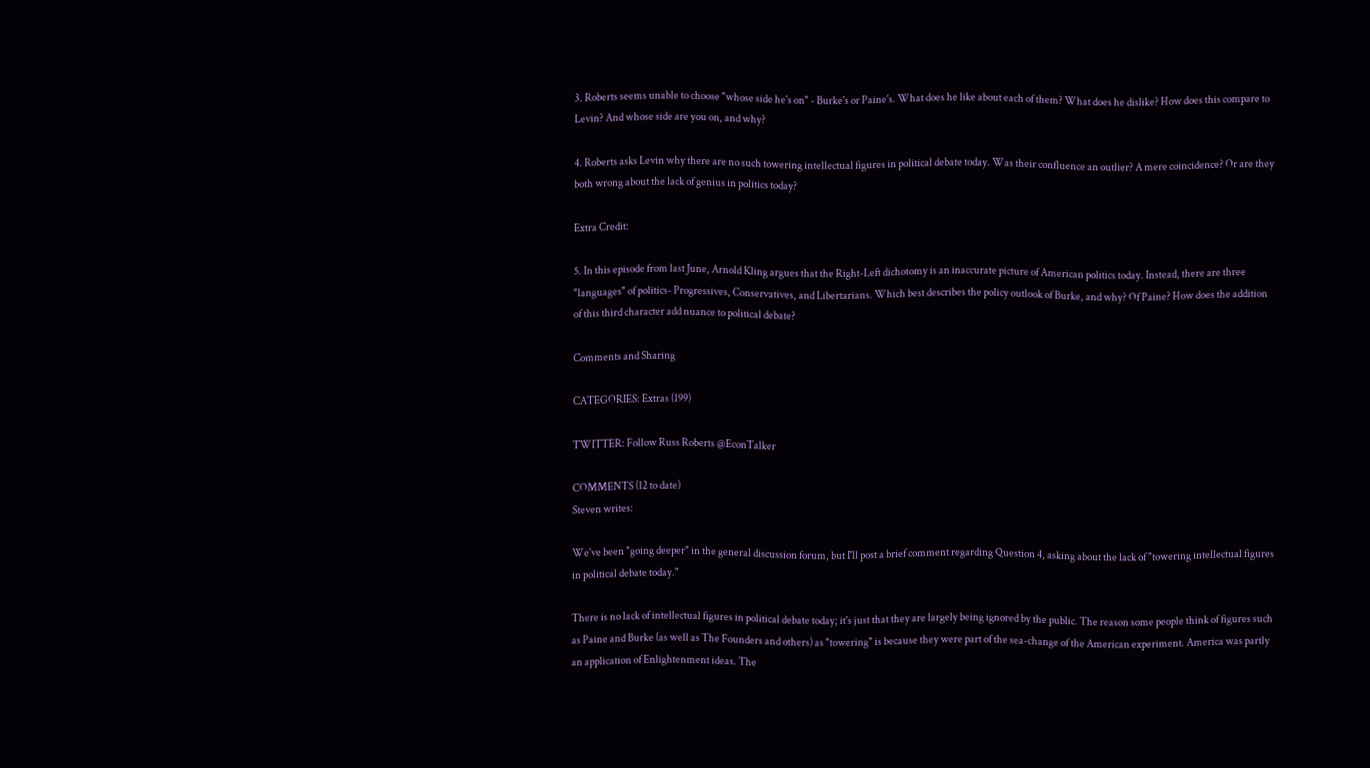3. Roberts seems unable to choose "whose side he's on" - Burke's or Paine's. What does he like about each of them? What does he dislike? How does this compare to Levin? And whose side are you on, and why?

4. Roberts asks Levin why there are no such towering intellectual figures in political debate today. Was their confluence an outlier? A mere coincidence? Or are they both wrong about the lack of genius in politics today?

Extra Credit:

5. In this episode from last June, Arnold Kling argues that the Right-Left dichotomy is an inaccurate picture of American politics today. Instead, there are three "languages" of politics- Progressives, Conservatives, and Libertarians. Which best describes the policy outlook of Burke, and why? Of Paine? How does the addition of this third character add nuance to political debate?

Comments and Sharing

CATEGORIES: Extras (199)

TWITTER: Follow Russ Roberts @EconTalker

COMMENTS (12 to date)
Steven writes:

We've been "going deeper" in the general discussion forum, but I'll post a brief comment regarding Question 4, asking about the lack of "towering intellectual figures in political debate today."

There is no lack of intellectual figures in political debate today; it's just that they are largely being ignored by the public. The reason some people think of figures such as Paine and Burke (as well as The Founders and others) as "towering" is because they were part of the sea-change of the American experiment. America was partly an application of Enlightenment ideas. The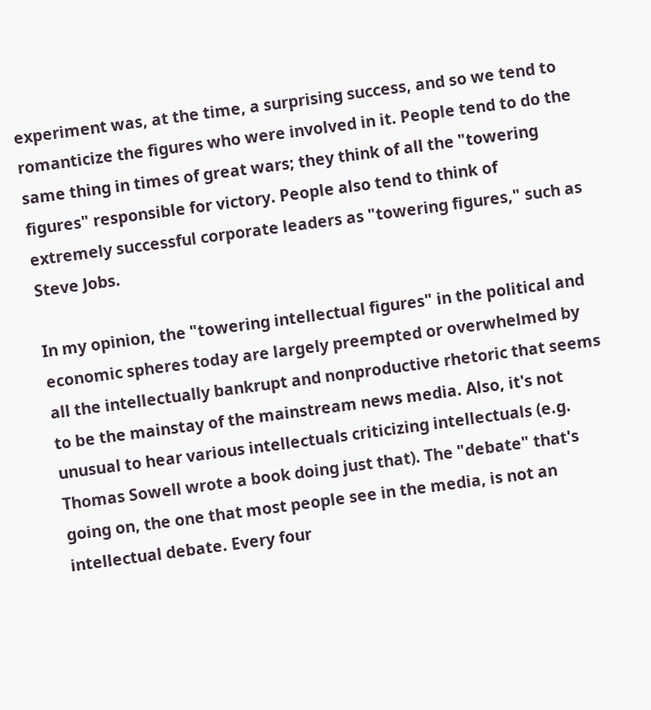experiment was, at the time, a surprising success, and so we tend to romanticize the figures who were involved in it. People tend to do the same thing in times of great wars; they think of all the "towering figures" responsible for victory. People also tend to think of extremely successful corporate leaders as "towering figures," such as Steve Jobs.

In my opinion, the "towering intellectual figures" in the political and economic spheres today are largely preempted or overwhelmed by all the intellectually bankrupt and nonproductive rhetoric that seems to be the mainstay of the mainstream news media. Also, it's not unusual to hear various intellectuals criticizing intellectuals (e.g. Thomas Sowell wrote a book doing just that). The "debate" that's going on, the one that most people see in the media, is not an intellectual debate. Every four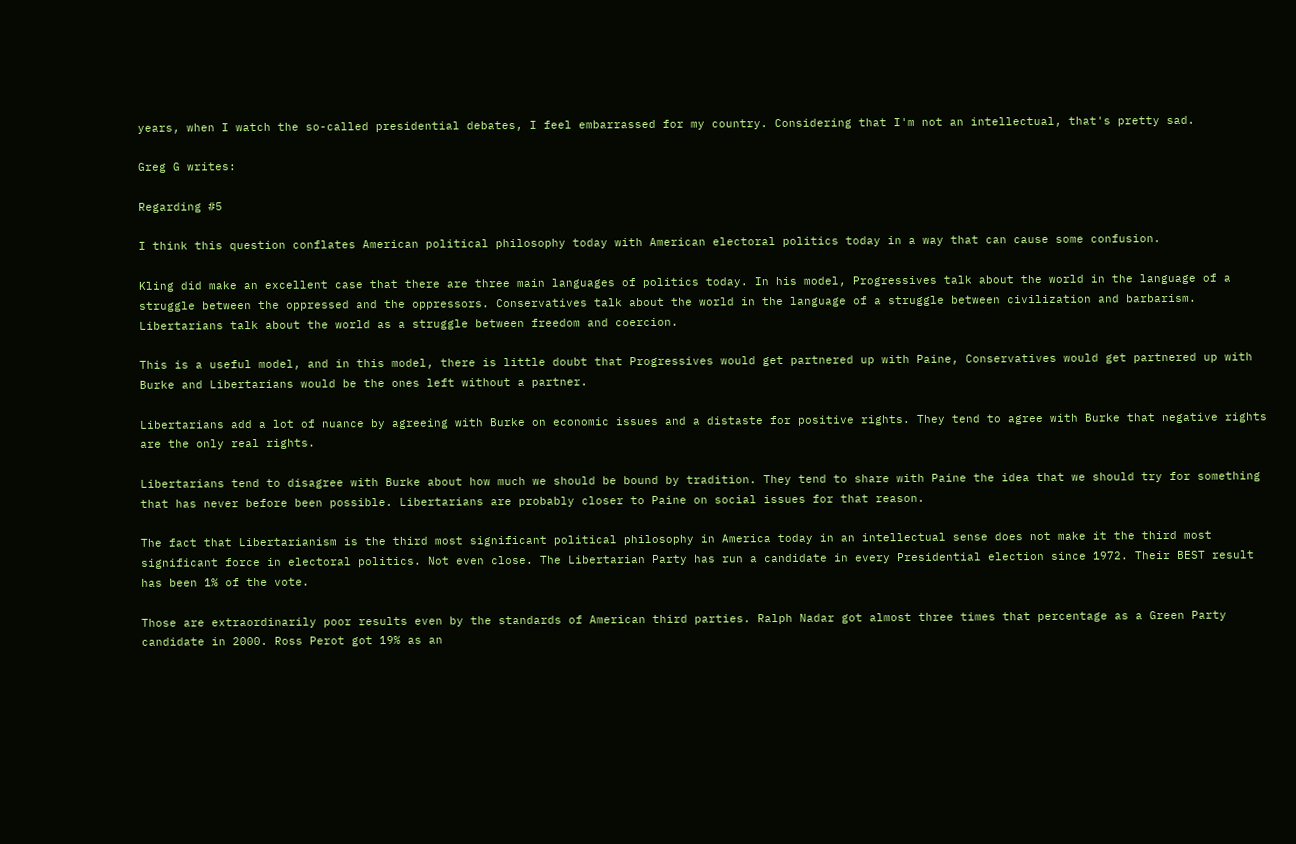years, when I watch the so-called presidential debates, I feel embarrassed for my country. Considering that I'm not an intellectual, that's pretty sad.

Greg G writes:

Regarding #5

I think this question conflates American political philosophy today with American electoral politics today in a way that can cause some confusion.

Kling did make an excellent case that there are three main languages of politics today. In his model, Progressives talk about the world in the language of a struggle between the oppressed and the oppressors. Conservatives talk about the world in the language of a struggle between civilization and barbarism. Libertarians talk about the world as a struggle between freedom and coercion.

This is a useful model, and in this model, there is little doubt that Progressives would get partnered up with Paine, Conservatives would get partnered up with Burke and Libertarians would be the ones left without a partner.

Libertarians add a lot of nuance by agreeing with Burke on economic issues and a distaste for positive rights. They tend to agree with Burke that negative rights are the only real rights.

Libertarians tend to disagree with Burke about how much we should be bound by tradition. They tend to share with Paine the idea that we should try for something that has never before been possible. Libertarians are probably closer to Paine on social issues for that reason.

The fact that Libertarianism is the third most significant political philosophy in America today in an intellectual sense does not make it the third most significant force in electoral politics. Not even close. The Libertarian Party has run a candidate in every Presidential election since 1972. Their BEST result has been 1% of the vote.

Those are extraordinarily poor results even by the standards of American third parties. Ralph Nadar got almost three times that percentage as a Green Party candidate in 2000. Ross Perot got 19% as an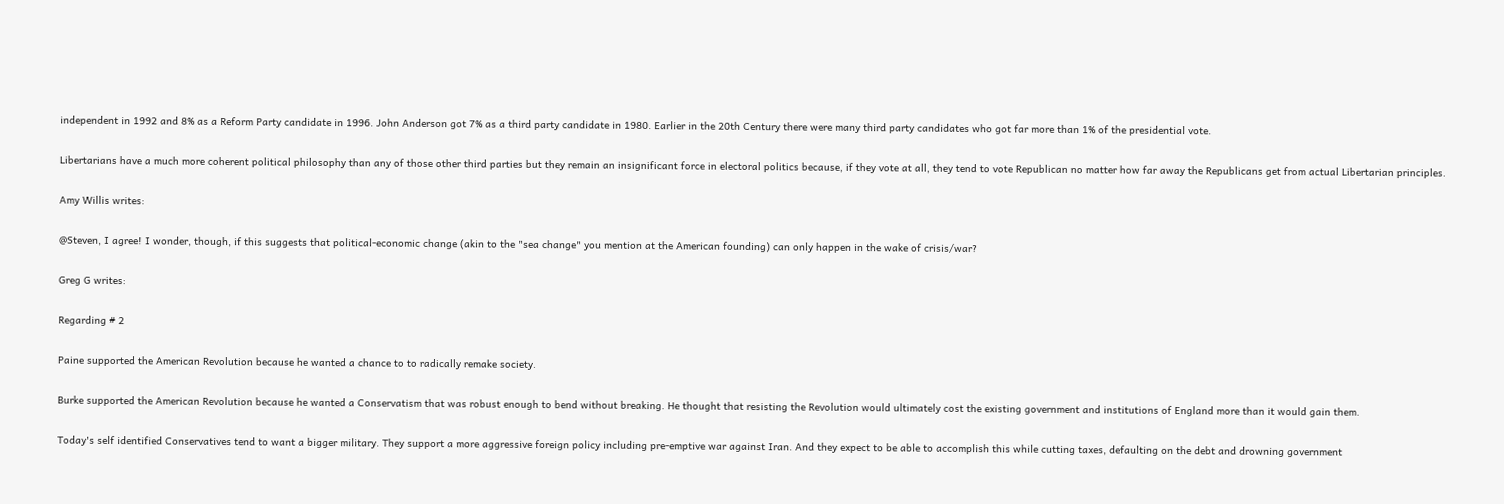independent in 1992 and 8% as a Reform Party candidate in 1996. John Anderson got 7% as a third party candidate in 1980. Earlier in the 20th Century there were many third party candidates who got far more than 1% of the presidential vote.

Libertarians have a much more coherent political philosophy than any of those other third parties but they remain an insignificant force in electoral politics because, if they vote at all, they tend to vote Republican no matter how far away the Republicans get from actual Libertarian principles.

Amy Willis writes:

@Steven, I agree! I wonder, though, if this suggests that political-economic change (akin to the "sea change" you mention at the American founding) can only happen in the wake of crisis/war?

Greg G writes:

Regarding # 2

Paine supported the American Revolution because he wanted a chance to to radically remake society.

Burke supported the American Revolution because he wanted a Conservatism that was robust enough to bend without breaking. He thought that resisting the Revolution would ultimately cost the existing government and institutions of England more than it would gain them.

Today's self identified Conservatives tend to want a bigger military. They support a more aggressive foreign policy including pre-emptive war against Iran. And they expect to be able to accomplish this while cutting taxes, defaulting on the debt and drowning government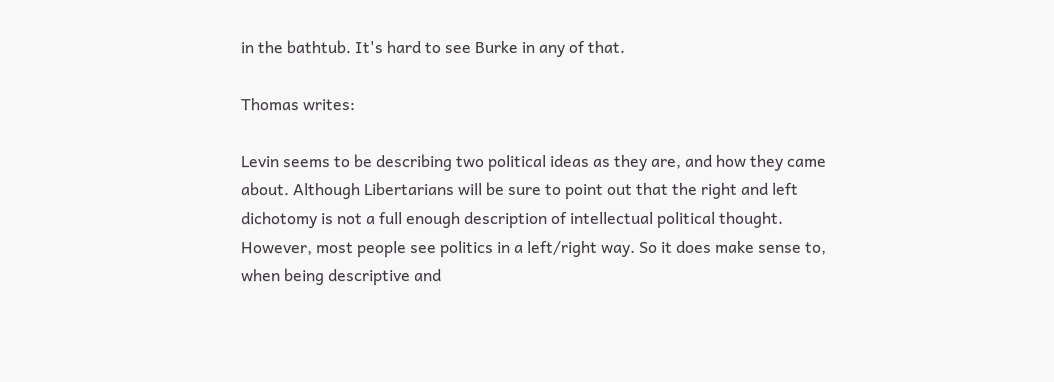in the bathtub. It's hard to see Burke in any of that.

Thomas writes:

Levin seems to be describing two political ideas as they are, and how they came about. Although Libertarians will be sure to point out that the right and left dichotomy is not a full enough description of intellectual political thought. However, most people see politics in a left/right way. So it does make sense to, when being descriptive and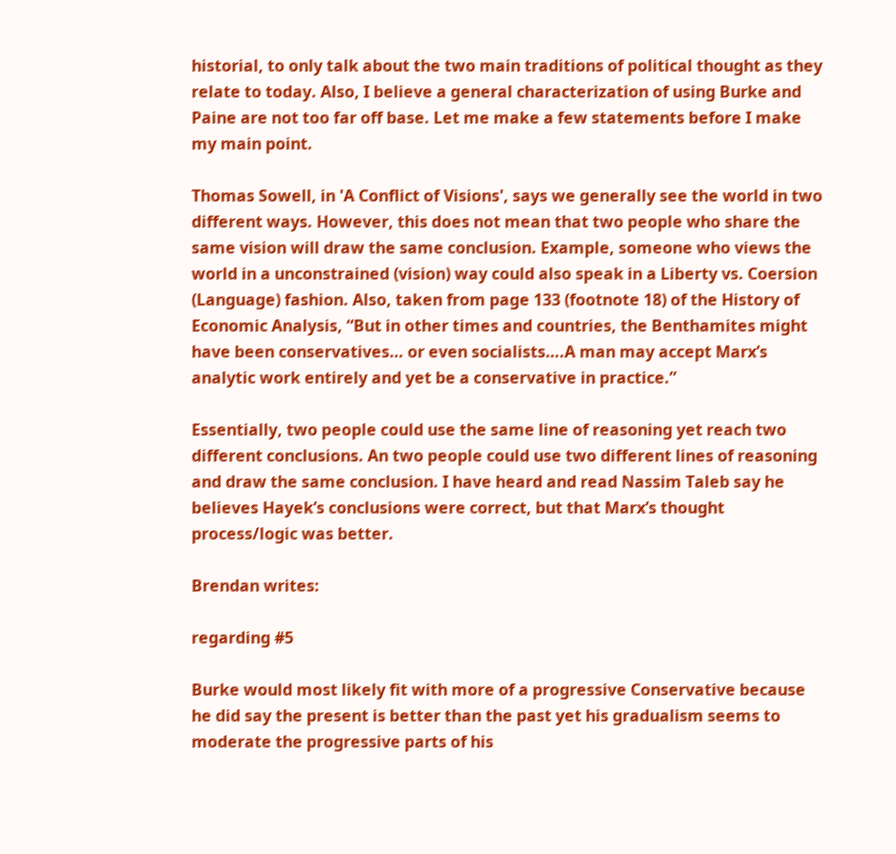historial, to only talk about the two main traditions of political thought as they relate to today. Also, I believe a general characterization of using Burke and Paine are not too far off base. Let me make a few statements before I make my main point.

Thomas Sowell, in 'A Conflict of Visions', says we generally see the world in two different ways. However, this does not mean that two people who share the same vision will draw the same conclusion. Example, someone who views the world in a unconstrained (vision) way could also speak in a Liberty vs. Coersion (Language) fashion. Also, taken from page 133 (footnote 18) of the History of Economic Analysis, “But in other times and countries, the Benthamites might have been conservatives… or even socialists….A man may accept Marx’s analytic work entirely and yet be a conservative in practice.”

Essentially, two people could use the same line of reasoning yet reach two different conclusions. An two people could use two different lines of reasoning and draw the same conclusion. I have heard and read Nassim Taleb say he believes Hayek’s conclusions were correct, but that Marx’s thought process/logic was better.

Brendan writes:

regarding #5

Burke would most likely fit with more of a progressive Conservative because he did say the present is better than the past yet his gradualism seems to moderate the progressive parts of his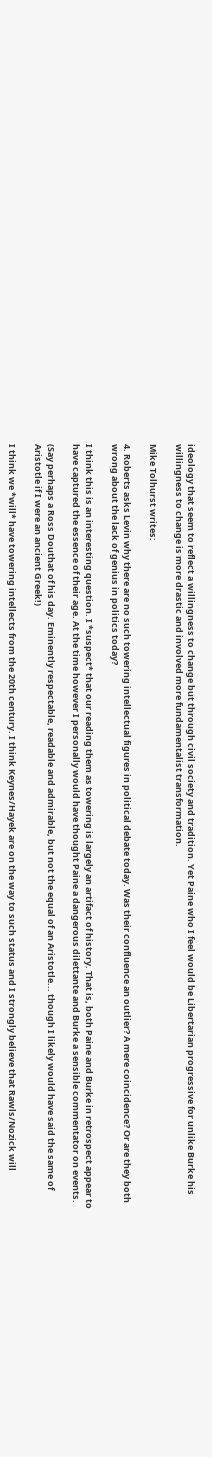ideology that seem to reflect a willingness to change but through civil society and tradition. Yet Paine who I feel would be Libertarian progressive for unlike Burke his willingness to change is more drastic and involved more fundamentalist transformation.

Mike Tolhurst writes:

4. Roberts asks Levin why there are no such towering intellectual figures in political debate today. Was their confluence an outlier? A mere coincidence? Or are they both wrong about the lack of genius in politics today?

I think this is an interesting question. I *suspect* that our reading them as towering is largely an artifact of history. That is, both Paine and Burke in retrospect appear to have captured the essence of their age. At the time however I personally would have thought Paine a dangerous dilettante and Burke a sensible commentator on events.

(Say perhaps a Ross Douthat of his day. Eminently respectable, readable and admirable, but not the equal of an Aristotle... though I likely would have said the same of Aristotle if I were an ancient Greek!)

I think we *will* have towering intellects from the 20th century. I think Keynes/Hayek are on the way to such status and I strongly believe that Rawls/Nozick will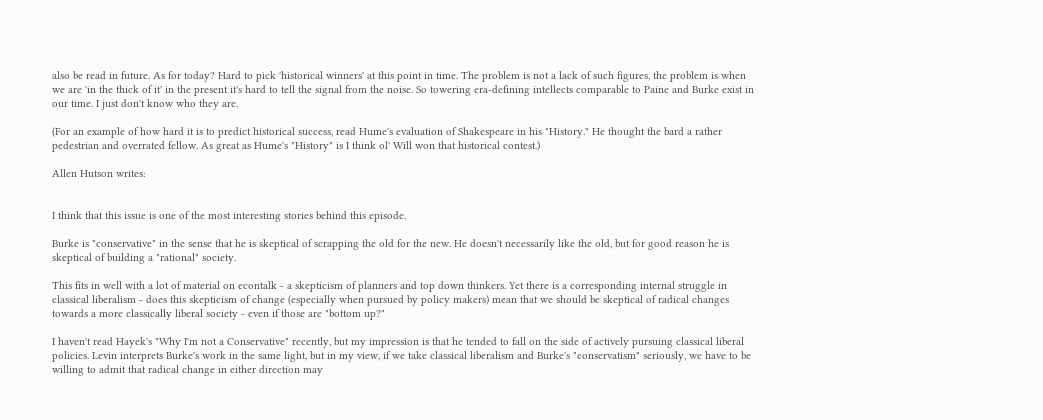also be read in future. As for today? Hard to pick 'historical winners' at this point in time. The problem is not a lack of such figures, the problem is when we are 'in the thick of it' in the present it's hard to tell the signal from the noise. So towering era-defining intellects comparable to Paine and Burke exist in our time. I just don't know who they are.

(For an example of how hard it is to predict historical success, read Hume's evaluation of Shakespeare in his "History." He thought the bard a rather pedestrian and overrated fellow. As great as Hume's "History" is I think ol' Will won that historical contest.)

Allen Hutson writes:


I think that this issue is one of the most interesting stories behind this episode.

Burke is "conservative" in the sense that he is skeptical of scrapping the old for the new. He doesn't necessarily like the old, but for good reason he is skeptical of building a "rational" society.

This fits in well with a lot of material on econtalk - a skepticism of planners and top down thinkers. Yet there is a corresponding internal struggle in classical liberalism - does this skepticism of change (especially when pursued by policy makers) mean that we should be skeptical of radical changes towards a more classically liberal society - even if those are "bottom up?"

I haven't read Hayek's "Why I'm not a Conservative" recently, but my impression is that he tended to fall on the side of actively pursuing classical liberal policies. Levin interprets Burke's work in the same light, but in my view, if we take classical liberalism and Burke's "conservatism" seriously, we have to be willing to admit that radical change in either direction may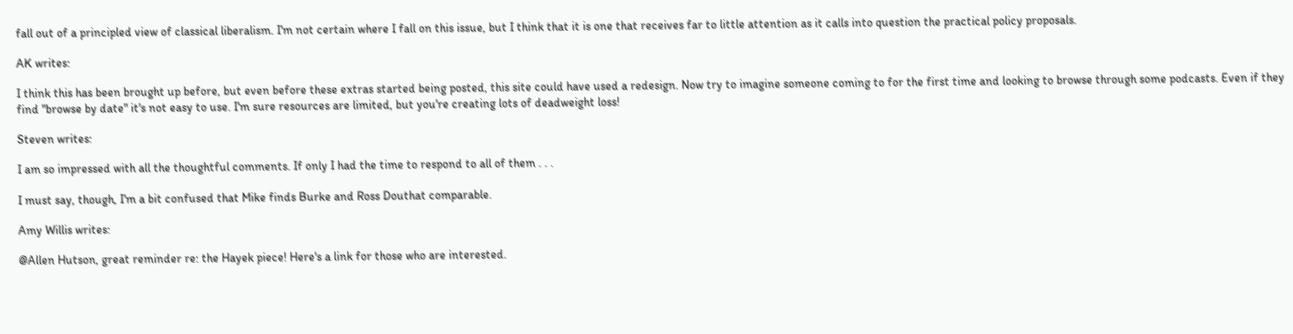fall out of a principled view of classical liberalism. I'm not certain where I fall on this issue, but I think that it is one that receives far to little attention as it calls into question the practical policy proposals.

AK writes:

I think this has been brought up before, but even before these extras started being posted, this site could have used a redesign. Now try to imagine someone coming to for the first time and looking to browse through some podcasts. Even if they find "browse by date" it's not easy to use. I'm sure resources are limited, but you're creating lots of deadweight loss!

Steven writes:

I am so impressed with all the thoughtful comments. If only I had the time to respond to all of them . . .

I must say, though, I'm a bit confused that Mike finds Burke and Ross Douthat comparable.

Amy Willis writes:

@Allen Hutson, great reminder re: the Hayek piece! Here's a link for those who are interested.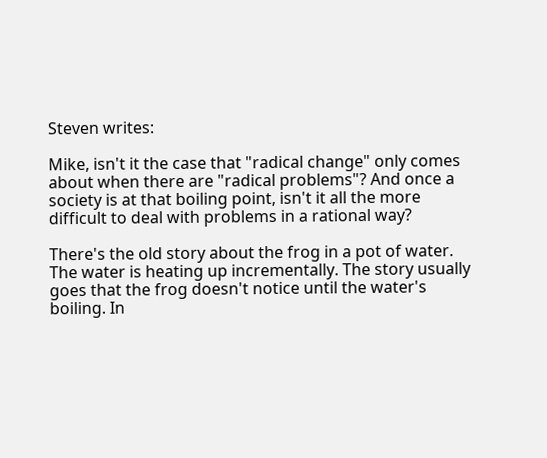Steven writes:

Mike, isn't it the case that "radical change" only comes about when there are "radical problems"? And once a society is at that boiling point, isn't it all the more difficult to deal with problems in a rational way?

There's the old story about the frog in a pot of water. The water is heating up incrementally. The story usually goes that the frog doesn't notice until the water's boiling. In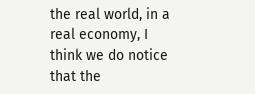the real world, in a real economy, I think we do notice that the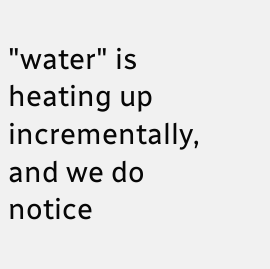"water" is heating up incrementally, and we do notice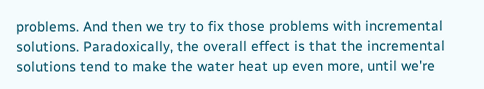problems. And then we try to fix those problems with incremental solutions. Paradoxically, the overall effect is that the incremental solutions tend to make the water heat up even more, until we're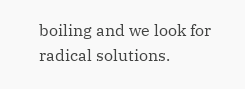boiling and we look for radical solutions.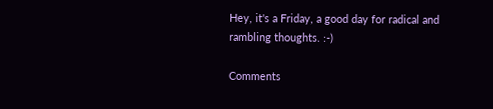Hey, it's a Friday, a good day for radical and rambling thoughts. :-)

Comments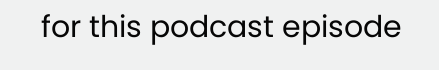for this podcast episode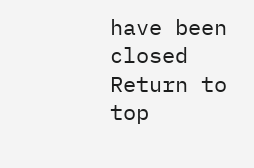have been closed
Return to top